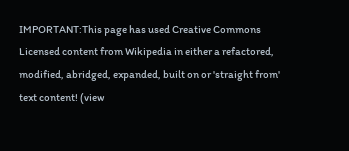IMPORTANT:This page has used Creative Commons Licensed content from Wikipedia in either a refactored, modified, abridged, expanded, built on or 'straight from' text content! (view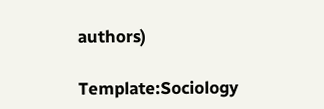authors)

Template:Sociology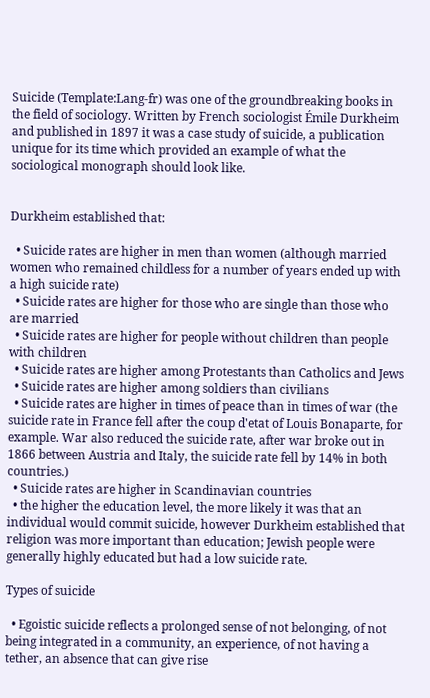Suicide (Template:Lang-fr) was one of the groundbreaking books in the field of sociology. Written by French sociologist Émile Durkheim and published in 1897 it was a case study of suicide, a publication unique for its time which provided an example of what the sociological monograph should look like.


Durkheim established that:

  • Suicide rates are higher in men than women (although married women who remained childless for a number of years ended up with a high suicide rate)
  • Suicide rates are higher for those who are single than those who are married
  • Suicide rates are higher for people without children than people with children
  • Suicide rates are higher among Protestants than Catholics and Jews
  • Suicide rates are higher among soldiers than civilians
  • Suicide rates are higher in times of peace than in times of war (the suicide rate in France fell after the coup d'etat of Louis Bonaparte, for example. War also reduced the suicide rate, after war broke out in 1866 between Austria and Italy, the suicide rate fell by 14% in both countries.)
  • Suicide rates are higher in Scandinavian countries
  • the higher the education level, the more likely it was that an individual would commit suicide, however Durkheim established that religion was more important than education; Jewish people were generally highly educated but had a low suicide rate.

Types of suicide

  • Egoistic suicide reflects a prolonged sense of not belonging, of not being integrated in a community, an experience, of not having a tether, an absence that can give rise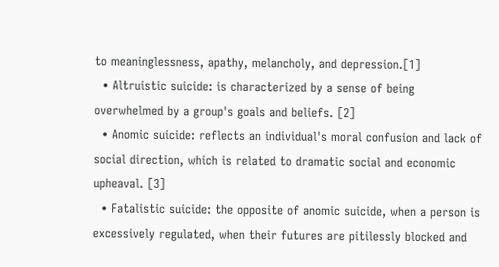to meaninglessness, apathy, melancholy, and depression.[1]
  • Altruistic suicide: is characterized by a sense of being overwhelmed by a group's goals and beliefs. [2]
  • Anomic suicide: reflects an individual's moral confusion and lack of social direction, which is related to dramatic social and economic upheaval. [3]
  • Fatalistic suicide: the opposite of anomic suicide, when a person is excessively regulated, when their futures are pitilessly blocked and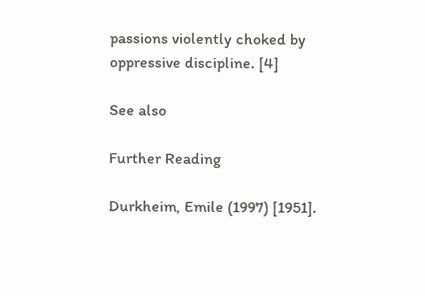passions violently choked by oppressive discipline. [4]

See also

Further Reading

Durkheim, Emile (1997) [1951].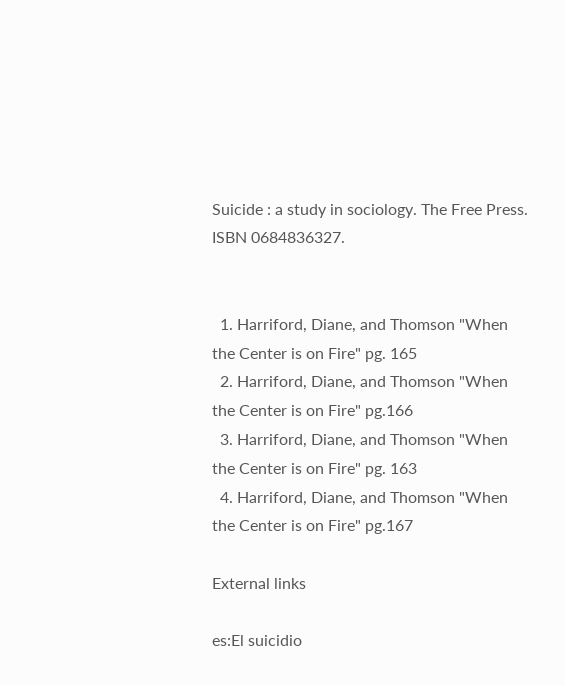Suicide : a study in sociology. The Free Press. ISBN 0684836327.


  1. Harriford, Diane, and Thomson "When the Center is on Fire" pg. 165
  2. Harriford, Diane, and Thomson "When the Center is on Fire" pg.166
  3. Harriford, Diane, and Thomson "When the Center is on Fire" pg. 163
  4. Harriford, Diane, and Thomson "When the Center is on Fire" pg.167

External links

es:El suicidio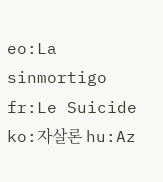eo:La sinmortigo fr:Le Suicide ko:자살론 hu:Az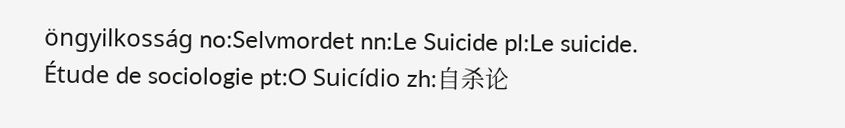öngyilkosság no:Selvmordet nn:Le Suicide pl:Le suicide. Étude de sociologie pt:O Suicídio zh:自杀论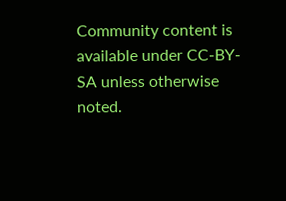Community content is available under CC-BY-SA unless otherwise noted.